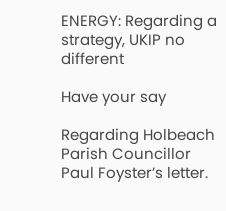ENERGY: Regarding a strategy, UKIP no different

Have your say

Regarding Holbeach Parish Councillor Paul Foyster’s letter.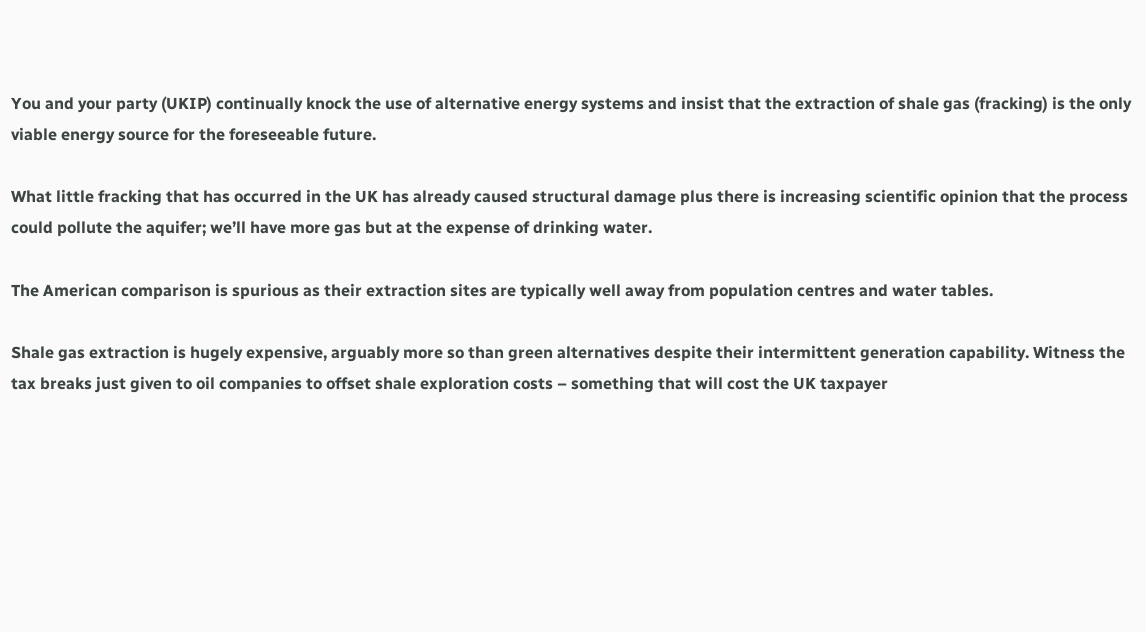You and your party (UKIP) continually knock the use of alternative energy systems and insist that the extraction of shale gas (fracking) is the only viable energy source for the foreseeable future.

What little fracking that has occurred in the UK has already caused structural damage plus there is increasing scientific opinion that the process could pollute the aquifer; we’ll have more gas but at the expense of drinking water.

The American comparison is spurious as their extraction sites are typically well away from population centres and water tables.

Shale gas extraction is hugely expensive, arguably more so than green alternatives despite their intermittent generation capability. Witness the tax breaks just given to oil companies to offset shale exploration costs – something that will cost the UK taxpayer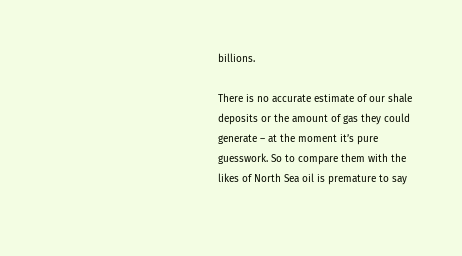billions.

There is no accurate estimate of our shale deposits or the amount of gas they could generate – at the moment it’s pure guesswork. So to compare them with the likes of North Sea oil is premature to say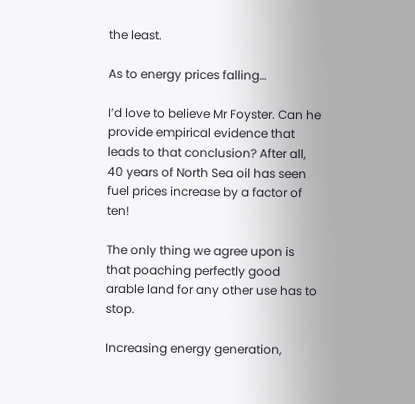the least.

As to energy prices falling…

I’d love to believe Mr Foyster. Can he provide empirical evidence that leads to that conclusion? After all, 40 years of North Sea oil has seen fuel prices increase by a factor of ten!

The only thing we agree upon is that poaching perfectly good arable land for any other use has to stop.

Increasing energy generation,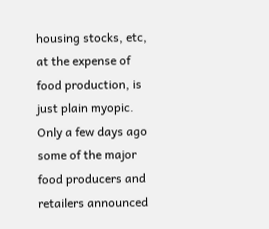housing stocks, etc, at the expense of food production, is just plain myopic. Only a few days ago some of the major food producers and retailers announced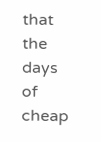that the days of cheap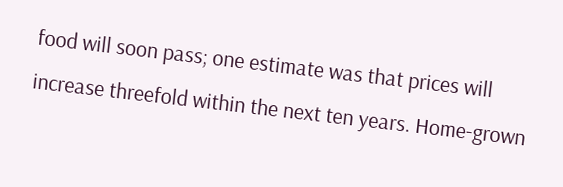food will soon pass; one estimate was that prices will increase threefold within the next ten years. Home-grown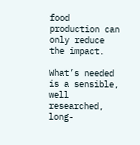food production can only reduce the impact.

What’s needed is a sensible, well researched, long-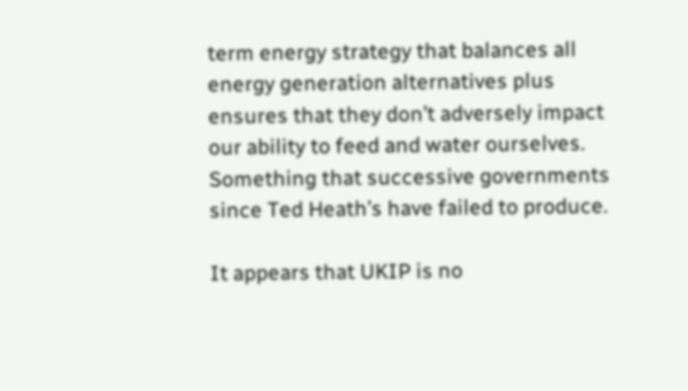term energy strategy that balances all energy generation alternatives plus ensures that they don’t adversely impact our ability to feed and water ourselves. Something that successive governments since Ted Heath’s have failed to produce.

It appears that UKIP is no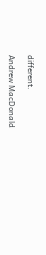different.

Andrew MacDonald